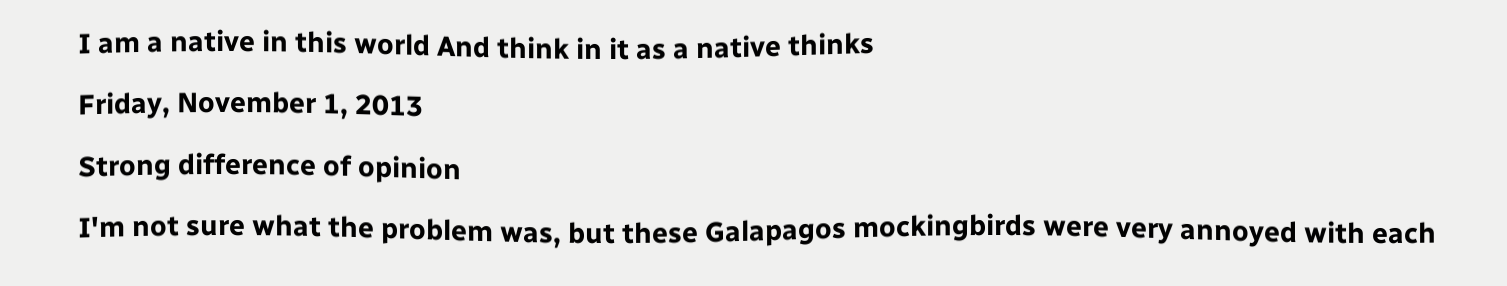I am a native in this world And think in it as a native thinks

Friday, November 1, 2013

Strong difference of opinion

I'm not sure what the problem was, but these Galapagos mockingbirds were very annoyed with each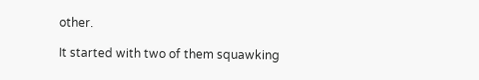other.

It started with two of them squawking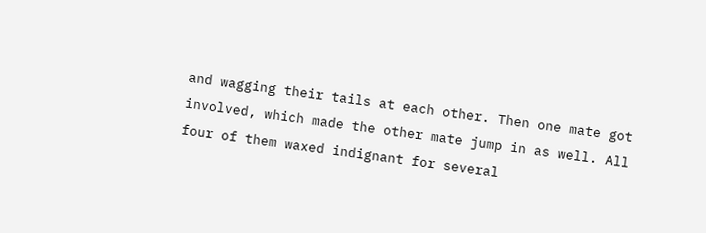and wagging their tails at each other. Then one mate got involved, which made the other mate jump in as well. All four of them waxed indignant for several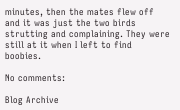minutes, then the mates flew off and it was just the two birds strutting and complaining. They were still at it when I left to find boobies.

No comments:

Blog Archive